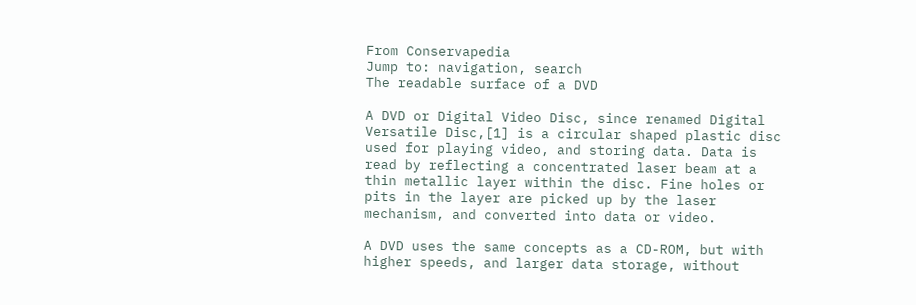From Conservapedia
Jump to: navigation, search
The readable surface of a DVD

A DVD or Digital Video Disc, since renamed Digital Versatile Disc,[1] is a circular shaped plastic disc used for playing video, and storing data. Data is read by reflecting a concentrated laser beam at a thin metallic layer within the disc. Fine holes or pits in the layer are picked up by the laser mechanism, and converted into data or video.

A DVD uses the same concepts as a CD-ROM, but with higher speeds, and larger data storage, without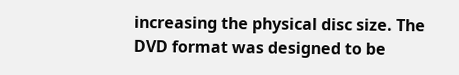increasing the physical disc size. The DVD format was designed to be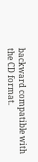backward compatible with the CD format.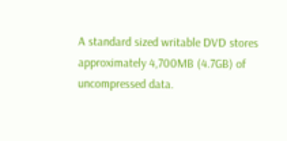A standard sized writable DVD stores approximately 4,700MB (4.7GB) of uncompressed data.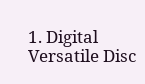1. Digital Versatile Disc